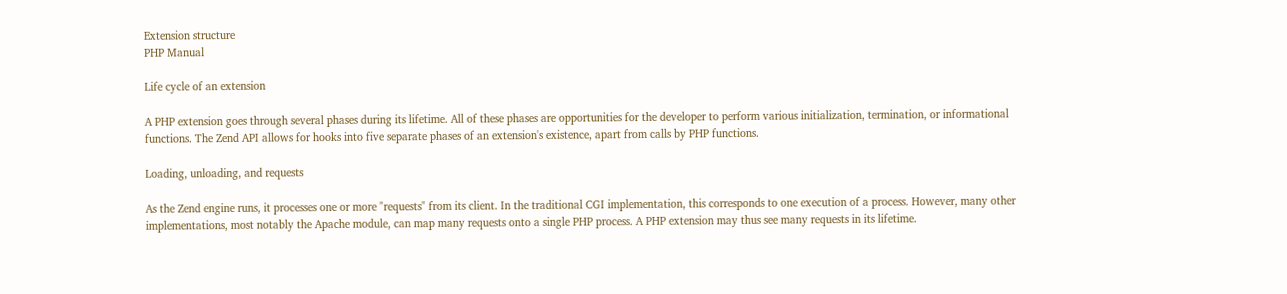Extension structure
PHP Manual

Life cycle of an extension

A PHP extension goes through several phases during its lifetime. All of these phases are opportunities for the developer to perform various initialization, termination, or informational functions. The Zend API allows for hooks into five separate phases of an extension's existence, apart from calls by PHP functions.

Loading, unloading, and requests

As the Zend engine runs, it processes one or more "requests" from its client. In the traditional CGI implementation, this corresponds to one execution of a process. However, many other implementations, most notably the Apache module, can map many requests onto a single PHP process. A PHP extension may thus see many requests in its lifetime.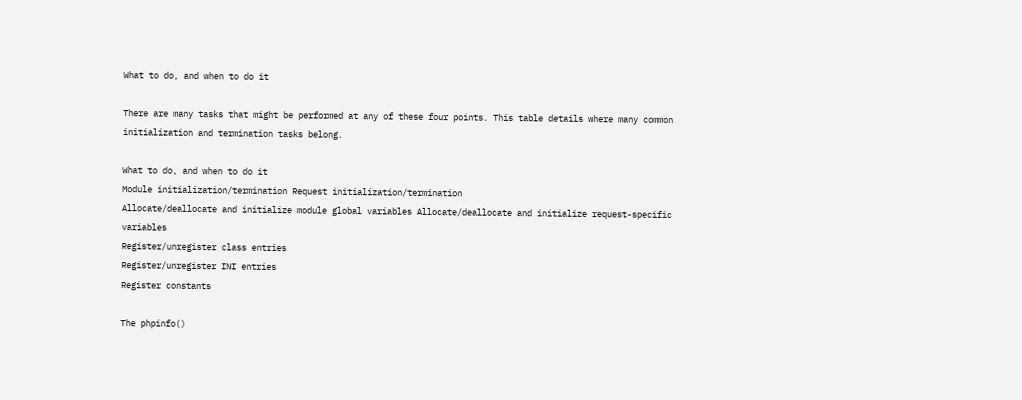What to do, and when to do it

There are many tasks that might be performed at any of these four points. This table details where many common initialization and termination tasks belong.

What to do, and when to do it
Module initialization/termination Request initialization/termination
Allocate/deallocate and initialize module global variables Allocate/deallocate and initialize request-specific variables
Register/unregister class entries
Register/unregister INI entries
Register constants

The phpinfo()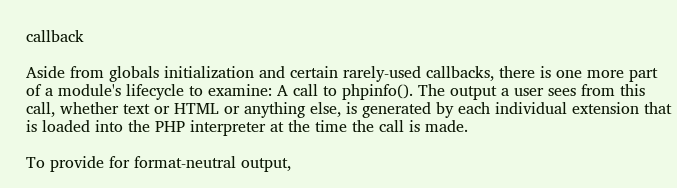callback

Aside from globals initialization and certain rarely-used callbacks, there is one more part of a module's lifecycle to examine: A call to phpinfo(). The output a user sees from this call, whether text or HTML or anything else, is generated by each individual extension that is loaded into the PHP interpreter at the time the call is made.

To provide for format-neutral output,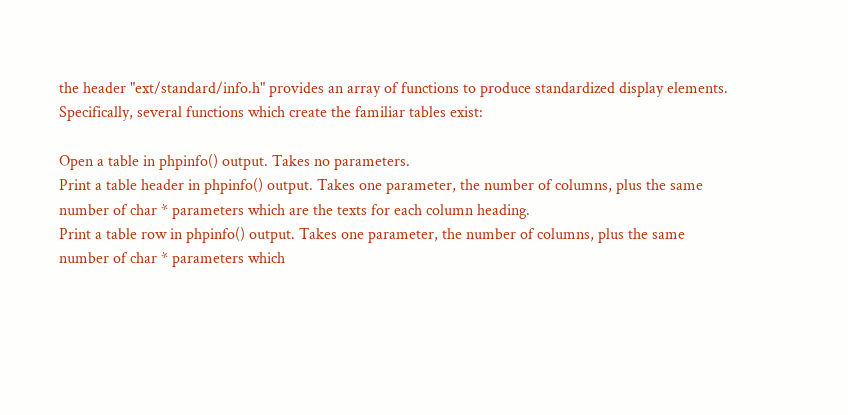the header "ext/standard/info.h" provides an array of functions to produce standardized display elements. Specifically, several functions which create the familiar tables exist:

Open a table in phpinfo() output. Takes no parameters.
Print a table header in phpinfo() output. Takes one parameter, the number of columns, plus the same number of char * parameters which are the texts for each column heading.
Print a table row in phpinfo() output. Takes one parameter, the number of columns, plus the same number of char * parameters which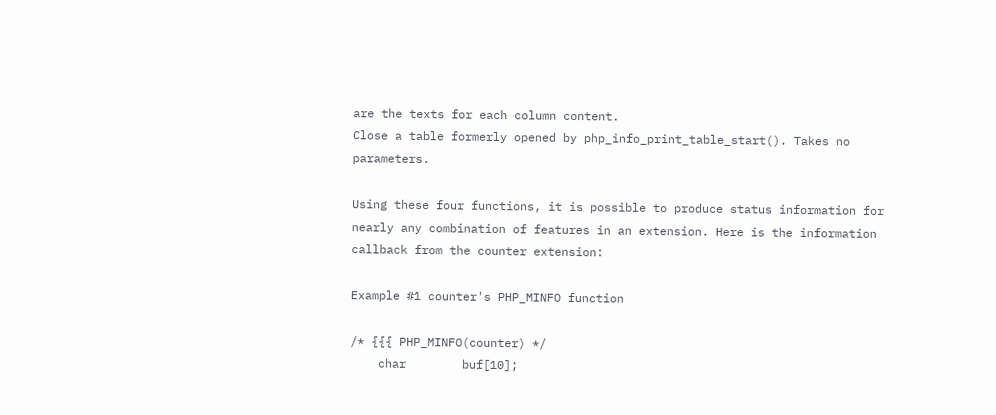are the texts for each column content.
Close a table formerly opened by php_info_print_table_start(). Takes no parameters.

Using these four functions, it is possible to produce status information for nearly any combination of features in an extension. Here is the information callback from the counter extension:

Example #1 counter's PHP_MINFO function

/* {{{ PHP_MINFO(counter) */
    char        buf[10];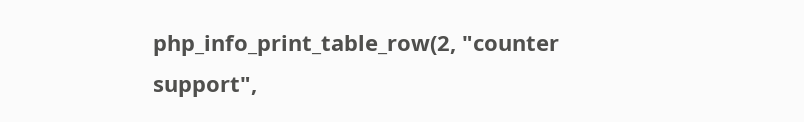php_info_print_table_row(2, "counter support",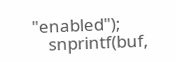"enabled");
    snprintf(buf,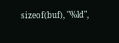sizeof(buf), "%ld",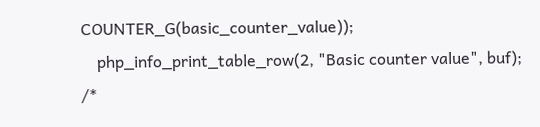COUNTER_G(basic_counter_value));
    php_info_print_table_row(2, "Basic counter value", buf);
/*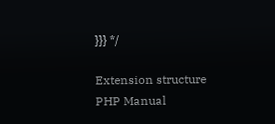}}} */

Extension structure
PHP Manual